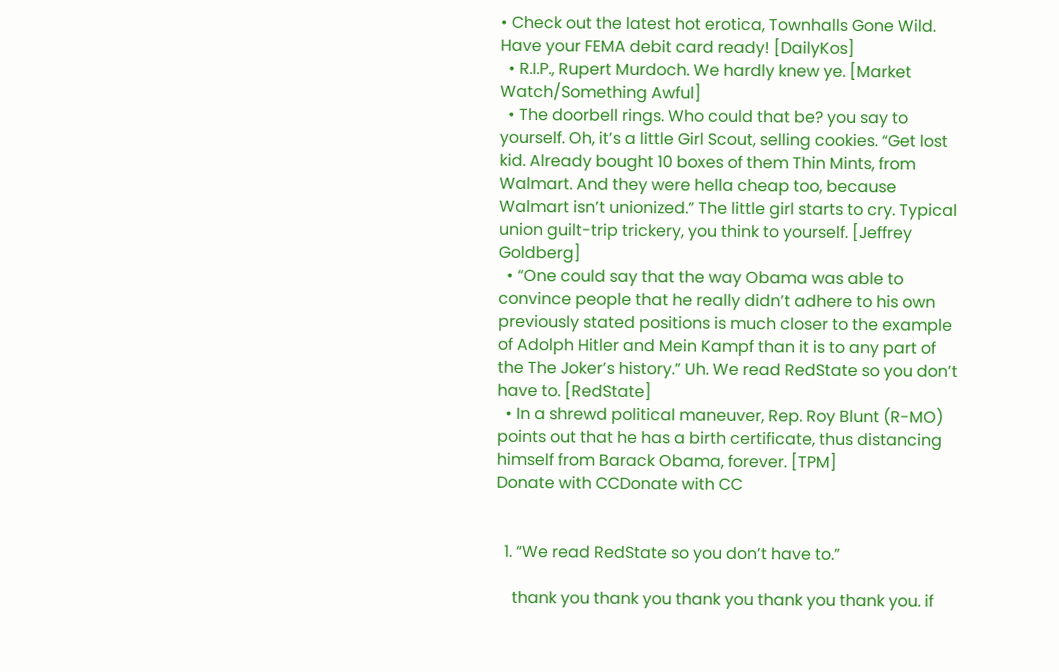• Check out the latest hot erotica, Townhalls Gone Wild. Have your FEMA debit card ready! [DailyKos]
  • R.I.P., Rupert Murdoch. We hardly knew ye. [Market Watch/Something Awful]
  • The doorbell rings. Who could that be? you say to yourself. Oh, it’s a little Girl Scout, selling cookies. “Get lost kid. Already bought 10 boxes of them Thin Mints, from Walmart. And they were hella cheap too, because Walmart isn’t unionized.” The little girl starts to cry. Typical union guilt-trip trickery, you think to yourself. [Jeffrey Goldberg]
  • “One could say that the way Obama was able to convince people that he really didn’t adhere to his own previously stated positions is much closer to the example of Adolph Hitler and Mein Kampf than it is to any part of the The Joker’s history.” Uh. We read RedState so you don’t have to. [RedState]
  • In a shrewd political maneuver, Rep. Roy Blunt (R-MO) points out that he has a birth certificate, thus distancing himself from Barack Obama, forever. [TPM]
Donate with CCDonate with CC


  1. “We read RedState so you don’t have to.”

    thank you thank you thank you thank you thank you. if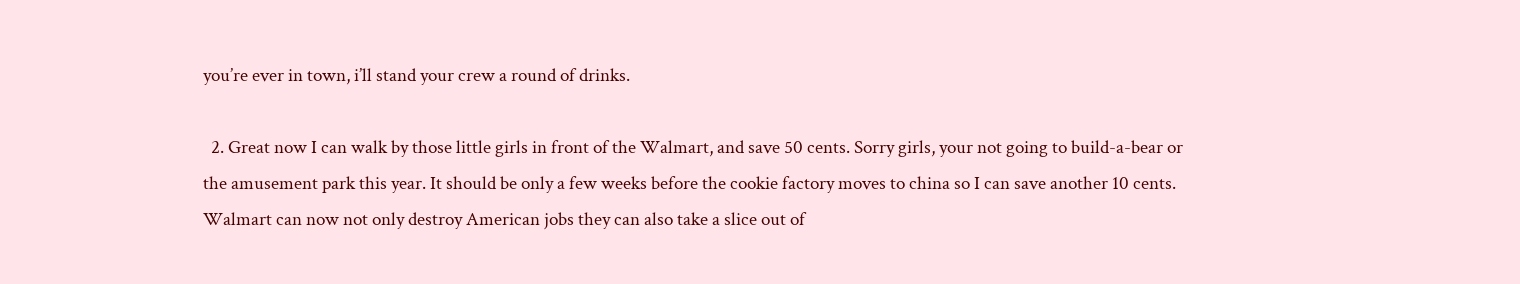you’re ever in town, i’ll stand your crew a round of drinks.

  2. Great now I can walk by those little girls in front of the Walmart, and save 50 cents. Sorry girls, your not going to build-a-bear or the amusement park this year. It should be only a few weeks before the cookie factory moves to china so I can save another 10 cents. Walmart can now not only destroy American jobs they can also take a slice out of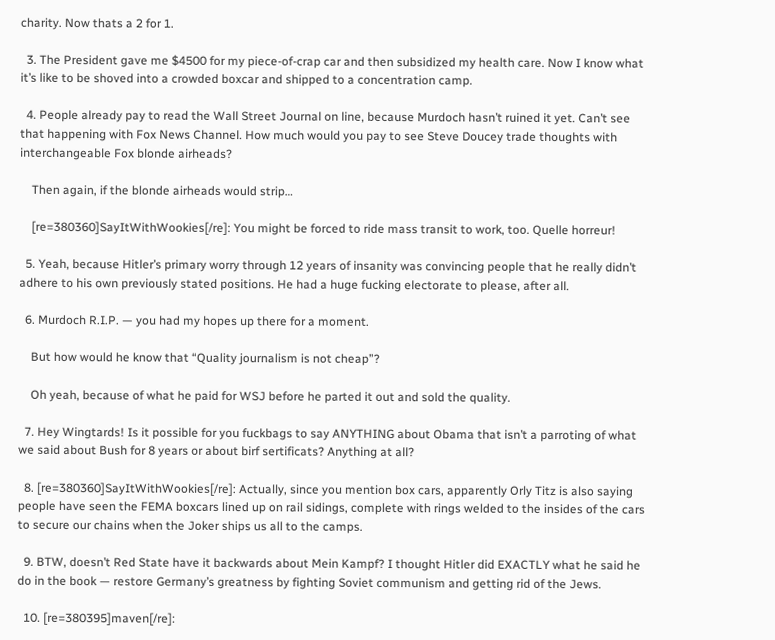charity. Now thats a 2 for 1.

  3. The President gave me $4500 for my piece-of-crap car and then subsidized my health care. Now I know what it’s like to be shoved into a crowded boxcar and shipped to a concentration camp.

  4. People already pay to read the Wall Street Journal on line, because Murdoch hasn’t ruined it yet. Can’t see that happening with Fox News Channel. How much would you pay to see Steve Doucey trade thoughts with interchangeable Fox blonde airheads?

    Then again, if the blonde airheads would strip…

    [re=380360]SayItWithWookies[/re]: You might be forced to ride mass transit to work, too. Quelle horreur!

  5. Yeah, because Hitler’s primary worry through 12 years of insanity was convincing people that he really didn’t adhere to his own previously stated positions. He had a huge fucking electorate to please, after all.

  6. Murdoch R.I.P. — you had my hopes up there for a moment.

    But how would he know that “Quality journalism is not cheap”?

    Oh yeah, because of what he paid for WSJ before he parted it out and sold the quality.

  7. Hey Wingtards! Is it possible for you fuckbags to say ANYTHING about Obama that isn’t a parroting of what we said about Bush for 8 years or about birf sertificats? Anything at all?

  8. [re=380360]SayItWithWookies[/re]: Actually, since you mention box cars, apparently Orly Titz is also saying people have seen the FEMA boxcars lined up on rail sidings, complete with rings welded to the insides of the cars to secure our chains when the Joker ships us all to the camps.

  9. BTW, doesn’t Red State have it backwards about Mein Kampf? I thought Hitler did EXACTLY what he said he do in the book — restore Germany’s greatness by fighting Soviet communism and getting rid of the Jews.

  10. [re=380395]maven[/re]: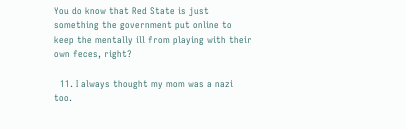You do know that Red State is just something the government put online to keep the mentally ill from playing with their own feces, right?

  11. I always thought my mom was a nazi too.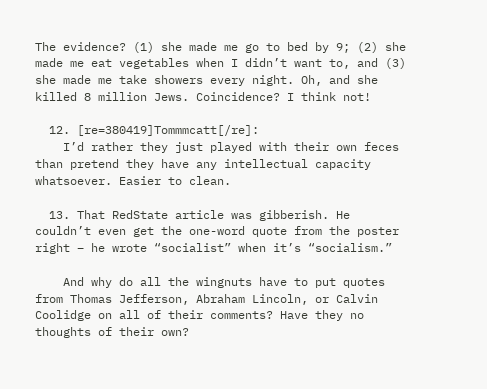The evidence? (1) she made me go to bed by 9; (2) she made me eat vegetables when I didn’t want to, and (3) she made me take showers every night. Oh, and she killed 8 million Jews. Coincidence? I think not!

  12. [re=380419]Tommmcatt[/re]:
    I’d rather they just played with their own feces than pretend they have any intellectual capacity whatsoever. Easier to clean.

  13. That RedState article was gibberish. He couldn’t even get the one-word quote from the poster right – he wrote “socialist” when it’s “socialism.”

    And why do all the wingnuts have to put quotes from Thomas Jefferson, Abraham Lincoln, or Calvin Coolidge on all of their comments? Have they no thoughts of their own?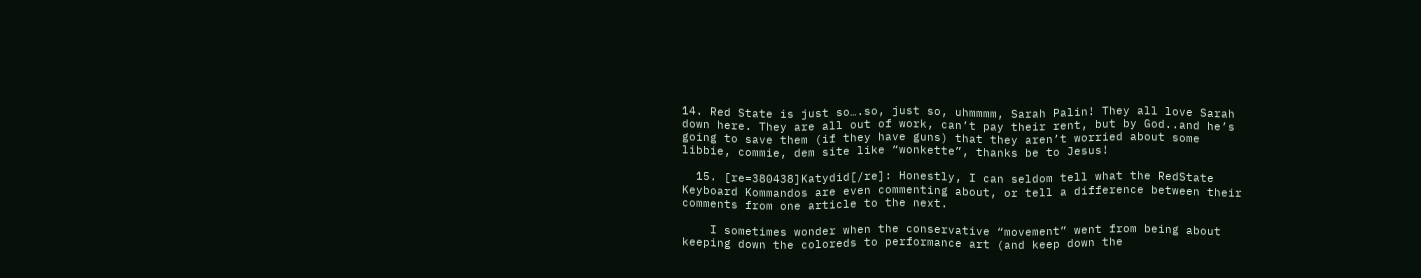14. Red State is just so….so, just so, uhmmmm, Sarah Palin! They all love Sarah down here. They are all out of work, can’t pay their rent, but by God..and he’s going to save them (if they have guns) that they aren’t worried about some libbie, commie, dem site like “wonkette”, thanks be to Jesus!

  15. [re=380438]Katydid[/re]: Honestly, I can seldom tell what the RedState Keyboard Kommandos are even commenting about, or tell a difference between their comments from one article to the next.

    I sometimes wonder when the conservative “movement” went from being about keeping down the coloreds to performance art (and keep down the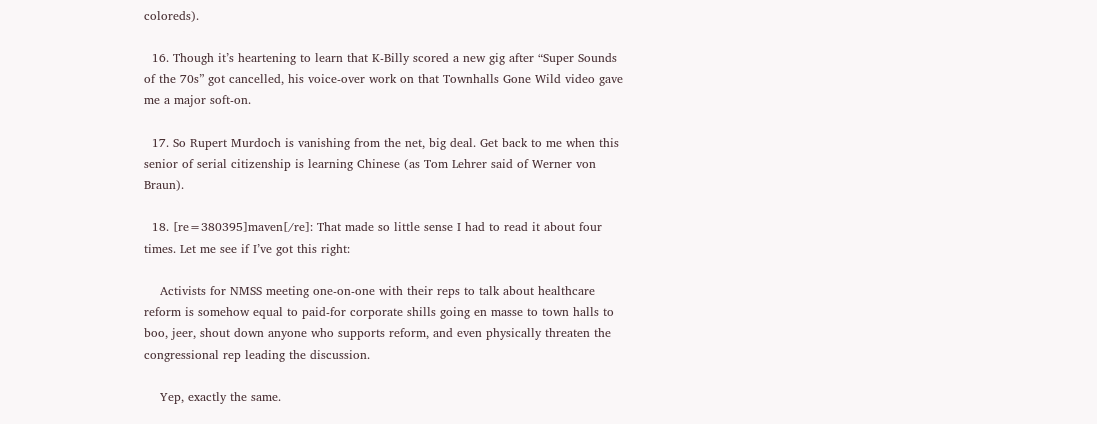coloreds).

  16. Though it’s heartening to learn that K-Billy scored a new gig after “Super Sounds of the 70s” got cancelled, his voice-over work on that Townhalls Gone Wild video gave me a major soft-on.

  17. So Rupert Murdoch is vanishing from the net, big deal. Get back to me when this senior of serial citizenship is learning Chinese (as Tom Lehrer said of Werner von Braun).

  18. [re=380395]maven[/re]: That made so little sense I had to read it about four times. Let me see if I’ve got this right:

    Activists for NMSS meeting one-on-one with their reps to talk about healthcare reform is somehow equal to paid-for corporate shills going en masse to town halls to boo, jeer, shout down anyone who supports reform, and even physically threaten the congressional rep leading the discussion.

    Yep, exactly the same.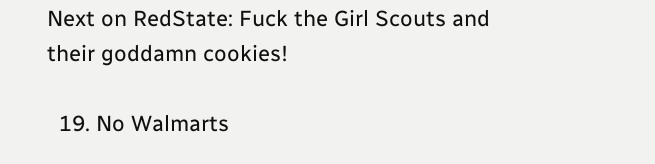Next on RedState: Fuck the Girl Scouts and their goddamn cookies!

  19. No Walmarts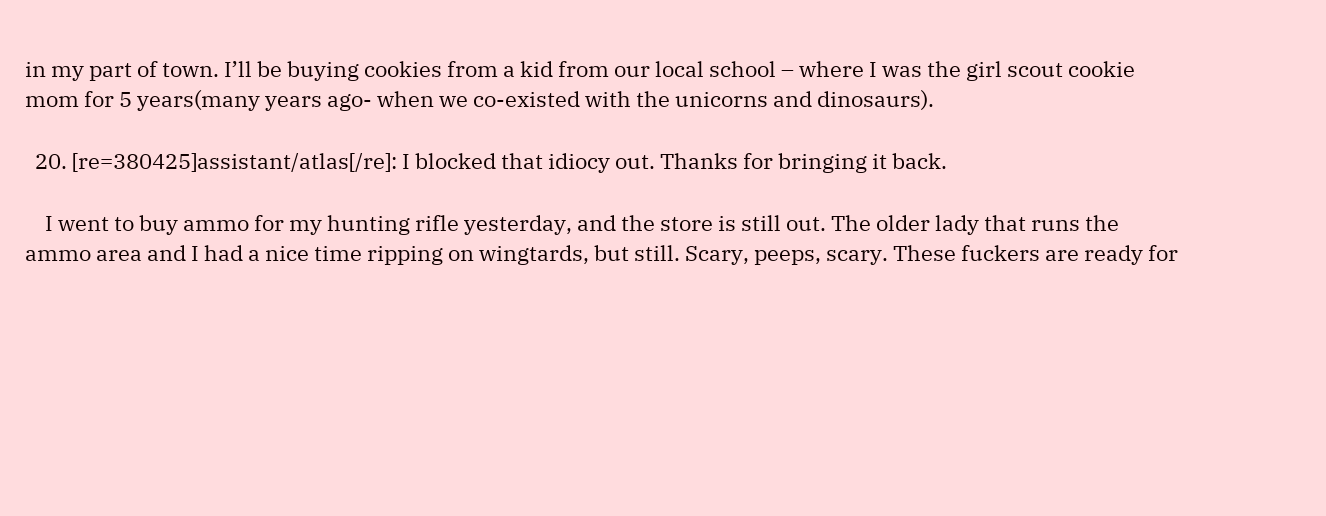in my part of town. I’ll be buying cookies from a kid from our local school – where I was the girl scout cookie mom for 5 years(many years ago- when we co-existed with the unicorns and dinosaurs).

  20. [re=380425]assistant/atlas[/re]: I blocked that idiocy out. Thanks for bringing it back.

    I went to buy ammo for my hunting rifle yesterday, and the store is still out. The older lady that runs the ammo area and I had a nice time ripping on wingtards, but still. Scary, peeps, scary. These fuckers are ready for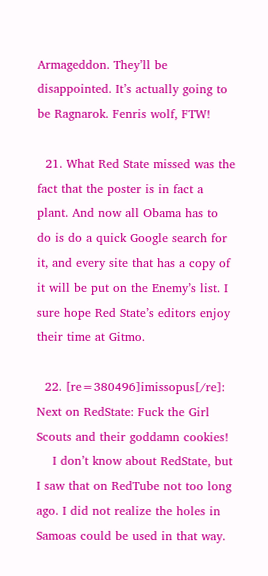Armageddon. They’ll be disappointed. It’s actually going to be Ragnarok. Fenris wolf, FTW!

  21. What Red State missed was the fact that the poster is in fact a plant. And now all Obama has to do is do a quick Google search for it, and every site that has a copy of it will be put on the Enemy’s list. I sure hope Red State’s editors enjoy their time at Gitmo.

  22. [re=380496]imissopus[/re]: Next on RedState: Fuck the Girl Scouts and their goddamn cookies!
    I don’t know about RedState, but I saw that on RedTube not too long ago. I did not realize the holes in Samoas could be used in that way.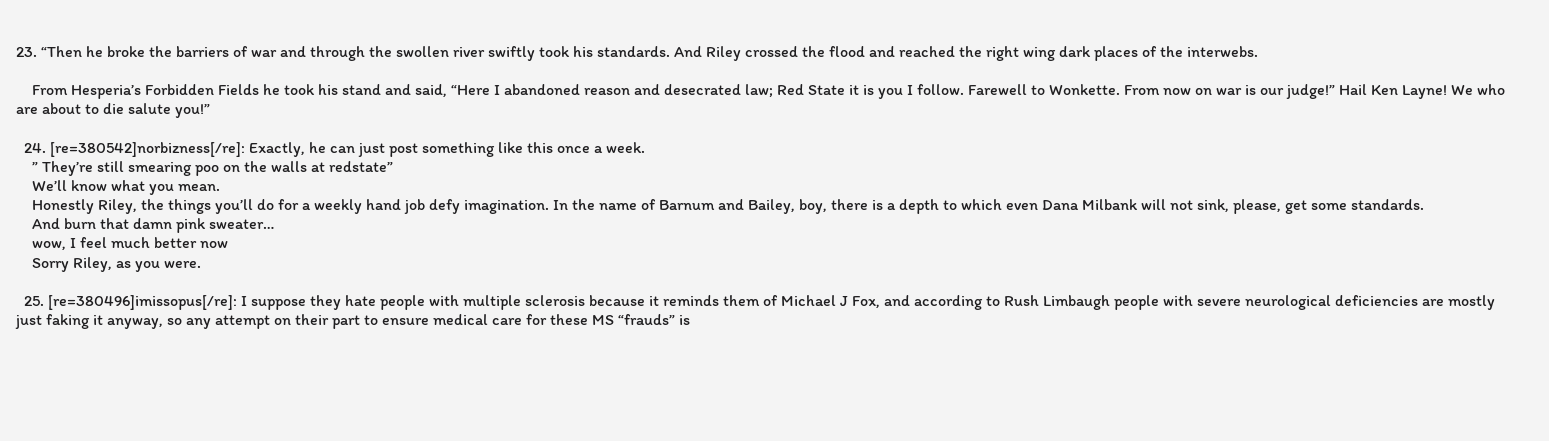23. “Then he broke the barriers of war and through the swollen river swiftly took his standards. And Riley crossed the flood and reached the right wing dark places of the interwebs.

    From Hesperia’s Forbidden Fields he took his stand and said, “Here I abandoned reason and desecrated law; Red State it is you I follow. Farewell to Wonkette. From now on war is our judge!” Hail Ken Layne! We who are about to die salute you!”

  24. [re=380542]norbizness[/re]: Exactly, he can just post something like this once a week.
    ” They’re still smearing poo on the walls at redstate”
    We’ll know what you mean.
    Honestly Riley, the things you’ll do for a weekly hand job defy imagination. In the name of Barnum and Bailey, boy, there is a depth to which even Dana Milbank will not sink, please, get some standards.
    And burn that damn pink sweater…
    wow, I feel much better now
    Sorry Riley, as you were.

  25. [re=380496]imissopus[/re]: I suppose they hate people with multiple sclerosis because it reminds them of Michael J Fox, and according to Rush Limbaugh people with severe neurological deficiencies are mostly just faking it anyway, so any attempt on their part to ensure medical care for these MS “frauds” is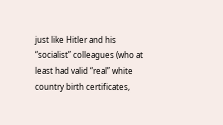just like Hitler and his “socialist” colleagues (who at least had valid “real” white country birth certificates,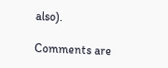also).

Comments are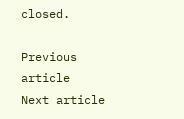closed.

Previous article
Next article